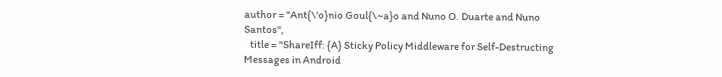author = "Ant{\'o}nio Goul{\~a}o and Nuno O. Duarte and Nuno Santos",
   title = "ShareIff: {A} Sticky Policy Middleware for Self-Destructing Messages in Android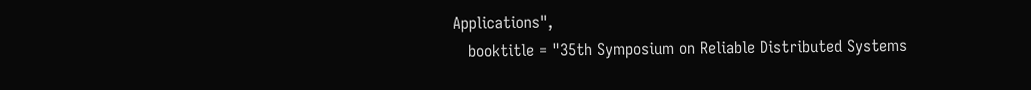Applications",
   booktitle = "35th Symposium on Reliable Distributed Systems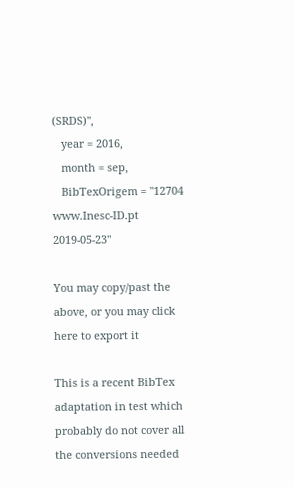(SRDS)",
   year = 2016,
   month = sep,
   BibTexOrigem = "12704 www.Inesc-ID.pt 2019-05-23"

You may copy/past the above, or you may click here to export it

This is a recent BibTex adaptation in test which probably do not cover all the conversions needed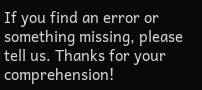If you find an error or something missing, please tell us. Thanks for your comprehension!